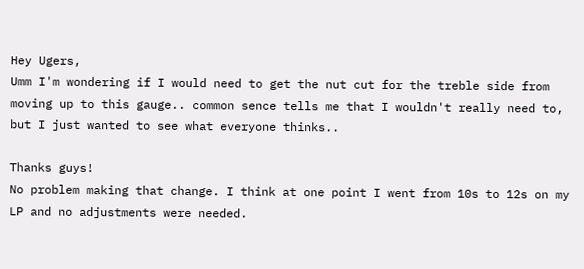Hey Ugers,
Umm I'm wondering if I would need to get the nut cut for the treble side from moving up to this gauge.. common sence tells me that I wouldn't really need to, but I just wanted to see what everyone thinks..

Thanks guys!
No problem making that change. I think at one point I went from 10s to 12s on my LP and no adjustments were needed.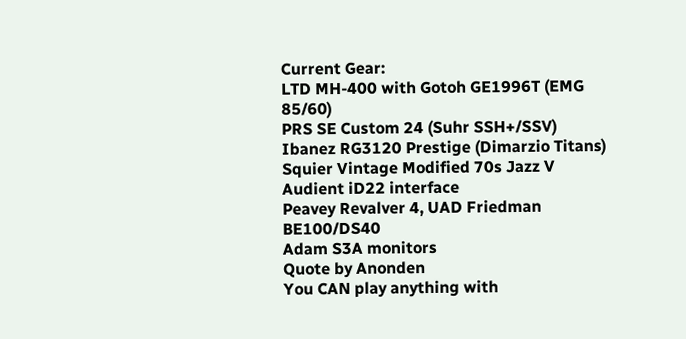Current Gear:
LTD MH-400 with Gotoh GE1996T (EMG 85/60)
PRS SE Custom 24 (Suhr SSH+/SSV)
Ibanez RG3120 Prestige (Dimarzio Titans)
Squier Vintage Modified 70s Jazz V
Audient iD22 interface
Peavey Revalver 4, UAD Friedman BE100/DS40
Adam S3A monitors
Quote by Anonden
You CAN play anything with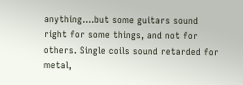anything....but some guitars sound right for some things, and not for others. Single coils sound retarded for metal,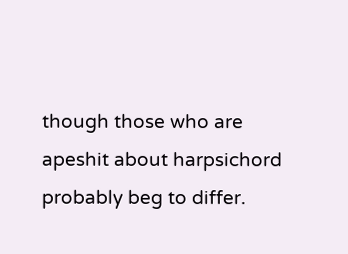though those who are apeshit about harpsichord probably beg to differ.